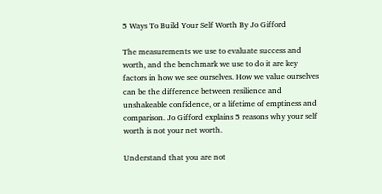5 Ways To Build Your Self Worth By Jo Gifford

The measurements we use to evaluate success and worth, and the benchmark we use to do it are key factors in how we see ourselves. How we value ourselves can be the difference between resilience and unshakeable confidence, or a lifetime of emptiness and comparison. Jo Gifford explains 5 reasons why your self worth is not your net worth.

Understand that you are not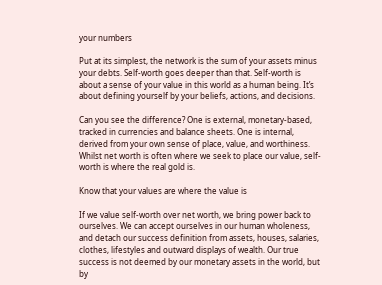your numbers

Put at its simplest, the network is the sum of your assets minus your debts. Self-worth goes deeper than that. Self-worth is about a sense of your value in this world as a human being. It’s about defining yourself by your beliefs, actions, and decisions.

Can you see the difference? One is external, monetary-based, tracked in currencies and balance sheets. One is internal, derived from your own sense of place, value, and worthiness. Whilst net worth is often where we seek to place our value, self-worth is where the real gold is.

Know that your values are where the value is

If we value self-worth over net worth, we bring power back to ourselves. We can accept ourselves in our human wholeness, and detach our success definition from assets, houses, salaries, clothes, lifestyles and outward displays of wealth. Our true success is not deemed by our monetary assets in the world, but by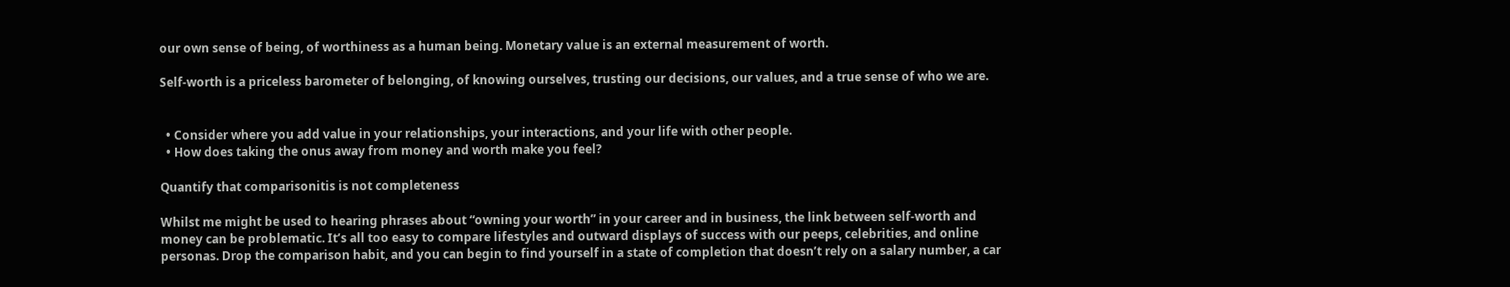our own sense of being, of worthiness as a human being. Monetary value is an external measurement of worth.

Self-worth is a priceless barometer of belonging, of knowing ourselves, trusting our decisions, our values, and a true sense of who we are.


  • Consider where you add value in your relationships, your interactions, and your life with other people.
  • How does taking the onus away from money and worth make you feel?

Quantify that comparisonitis is not completeness

Whilst me might be used to hearing phrases about “owning your worth” in your career and in business, the link between self-worth and money can be problematic. It’s all too easy to compare lifestyles and outward displays of success with our peeps, celebrities, and online personas. Drop the comparison habit, and you can begin to find yourself in a state of completion that doesn’t rely on a salary number, a car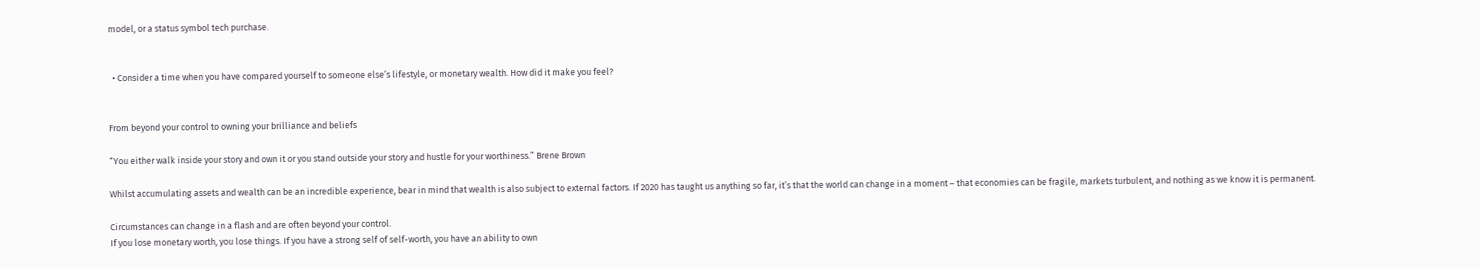model, or a status symbol tech purchase.


  • Consider a time when you have compared yourself to someone else’s lifestyle, or monetary wealth. How did it make you feel?


From beyond your control to owning your brilliance and beliefs

“You either walk inside your story and own it or you stand outside your story and hustle for your worthiness.” Brene Brown

Whilst accumulating assets and wealth can be an incredible experience, bear in mind that wealth is also subject to external factors. If 2020 has taught us anything so far, it’s that the world can change in a moment – that economies can be fragile, markets turbulent, and nothing as we know it is permanent.

Circumstances can change in a flash and are often beyond your control.
If you lose monetary worth, you lose things. If you have a strong self of self-worth, you have an ability to own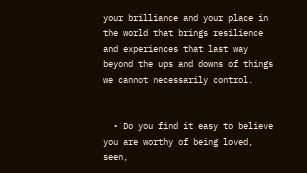your brilliance and your place in the world that brings resilience and experiences that last way beyond the ups and downs of things we cannot necessarily control.


  • Do you find it easy to believe you are worthy of being loved, seen,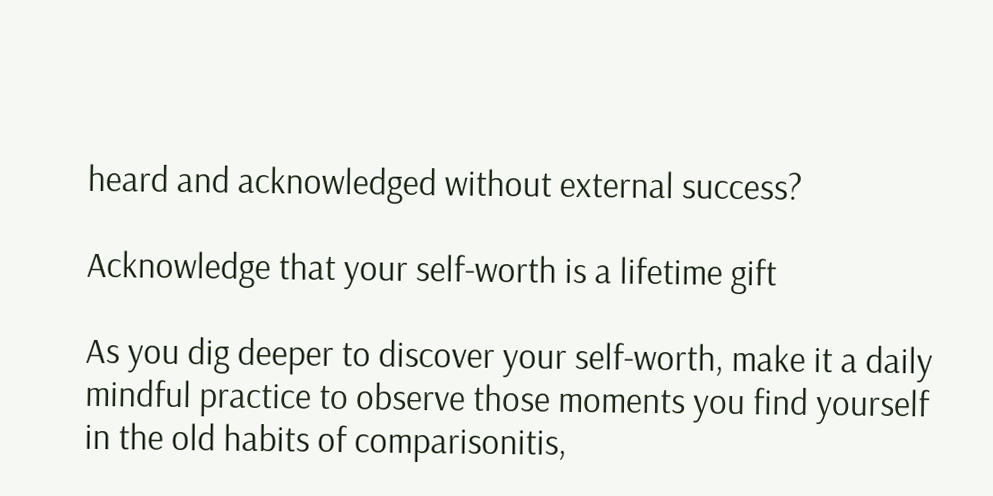heard and acknowledged without external success?

Acknowledge that your self-worth is a lifetime gift

As you dig deeper to discover your self-worth, make it a daily mindful practice to observe those moments you find yourself in the old habits of comparisonitis,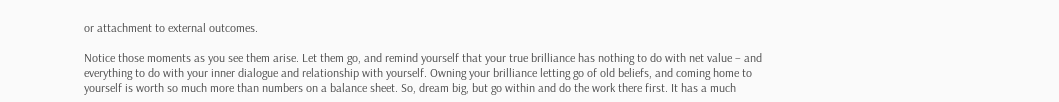or attachment to external outcomes.

Notice those moments as you see them arise. Let them go, and remind yourself that your true brilliance has nothing to do with net value – and everything to do with your inner dialogue and relationship with yourself. Owning your brilliance letting go of old beliefs, and coming home to yourself is worth so much more than numbers on a balance sheet. So, dream big, but go within and do the work there first. It has a much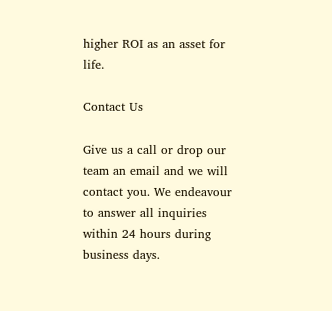higher ROI as an asset for life.

Contact Us

Give us a call or drop our team an email and we will contact you. We endeavour to answer all inquiries within 24 hours during business days.